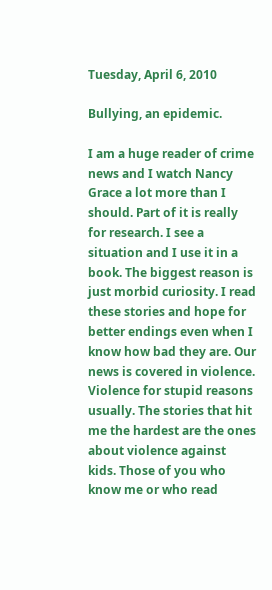Tuesday, April 6, 2010

Bullying, an epidemic.

I am a huge reader of crime news and I watch Nancy Grace a lot more than I should. Part of it is really for research. I see a situation and I use it in a book. The biggest reason is just morbid curiosity. I read these stories and hope for better endings even when I know how bad they are. Our news is covered in violence. Violence for stupid reasons usually. The stories that hit me the hardest are the ones about violence against kids. Those of you who know me or who read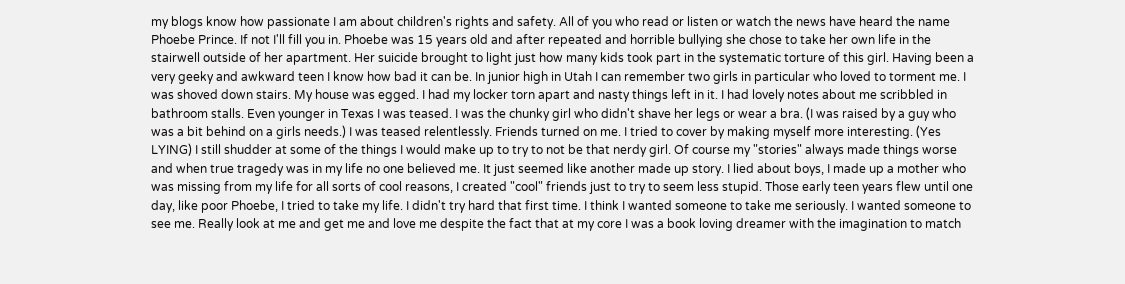my blogs know how passionate I am about children's rights and safety. All of you who read or listen or watch the news have heard the name Phoebe Prince. If not I'll fill you in. Phoebe was 15 years old and after repeated and horrible bullying she chose to take her own life in the stairwell outside of her apartment. Her suicide brought to light just how many kids took part in the systematic torture of this girl. Having been a very geeky and awkward teen I know how bad it can be. In junior high in Utah I can remember two girls in particular who loved to torment me. I was shoved down stairs. My house was egged. I had my locker torn apart and nasty things left in it. I had lovely notes about me scribbled in bathroom stalls. Even younger in Texas I was teased. I was the chunky girl who didn't shave her legs or wear a bra. (I was raised by a guy who was a bit behind on a girls needs.) I was teased relentlessly. Friends turned on me. I tried to cover by making myself more interesting. (Yes LYING) I still shudder at some of the things I would make up to try to not be that nerdy girl. Of course my "stories" always made things worse and when true tragedy was in my life no one believed me. It just seemed like another made up story. I lied about boys, I made up a mother who was missing from my life for all sorts of cool reasons, I created "cool" friends just to try to seem less stupid. Those early teen years flew until one day, like poor Phoebe, I tried to take my life. I didn't try hard that first time. I think I wanted someone to take me seriously. I wanted someone to see me. Really look at me and get me and love me despite the fact that at my core I was a book loving dreamer with the imagination to match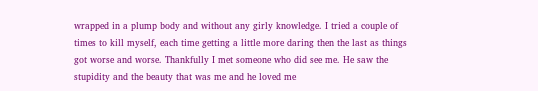wrapped in a plump body and without any girly knowledge. I tried a couple of times to kill myself, each time getting a little more daring then the last as things got worse and worse. Thankfully I met someone who did see me. He saw the stupidity and the beauty that was me and he loved me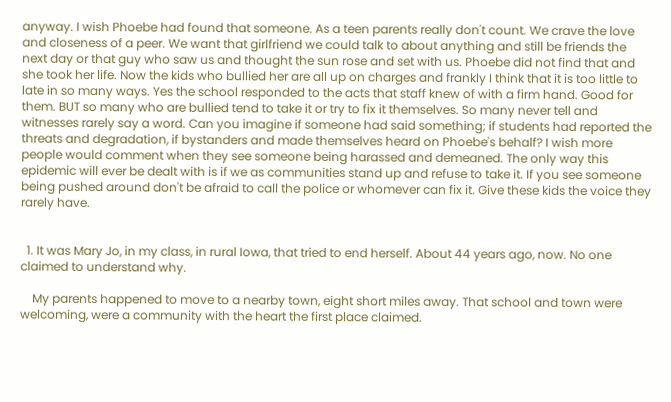anyway. I wish Phoebe had found that someone. As a teen parents really don't count. We crave the love and closeness of a peer. We want that girlfriend we could talk to about anything and still be friends the next day or that guy who saw us and thought the sun rose and set with us. Phoebe did not find that and she took her life. Now the kids who bullied her are all up on charges and frankly I think that it is too little to late in so many ways. Yes the school responded to the acts that staff knew of with a firm hand. Good for them. BUT so many who are bullied tend to take it or try to fix it themselves. So many never tell and witnesses rarely say a word. Can you imagine if someone had said something; if students had reported the threats and degradation, if bystanders and made themselves heard on Phoebe's behalf? I wish more people would comment when they see someone being harassed and demeaned. The only way this epidemic will ever be dealt with is if we as communities stand up and refuse to take it. If you see someone being pushed around don't be afraid to call the police or whomever can fix it. Give these kids the voice they rarely have.


  1. It was Mary Jo, in my class, in rural Iowa, that tried to end herself. About 44 years ago, now. No one claimed to understand why.

    My parents happened to move to a nearby town, eight short miles away. That school and town were welcoming, were a community with the heart the first place claimed.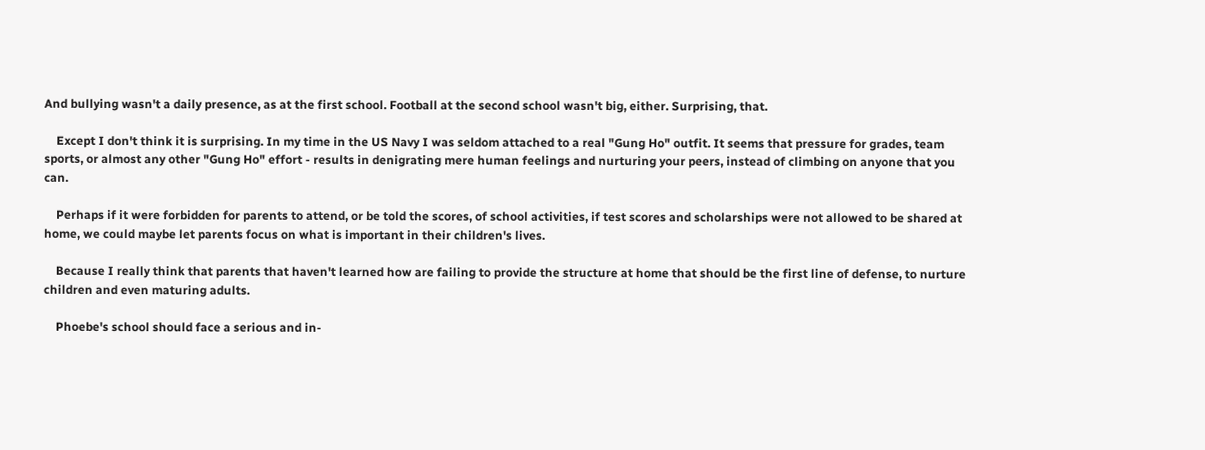And bullying wasn't a daily presence, as at the first school. Football at the second school wasn't big, either. Surprising, that.

    Except I don't think it is surprising. In my time in the US Navy I was seldom attached to a real "Gung Ho" outfit. It seems that pressure for grades, team sports, or almost any other "Gung Ho" effort - results in denigrating mere human feelings and nurturing your peers, instead of climbing on anyone that you can.

    Perhaps if it were forbidden for parents to attend, or be told the scores, of school activities, if test scores and scholarships were not allowed to be shared at home, we could maybe let parents focus on what is important in their children's lives.

    Because I really think that parents that haven't learned how are failing to provide the structure at home that should be the first line of defense, to nurture children and even maturing adults.

    Phoebe's school should face a serious and in-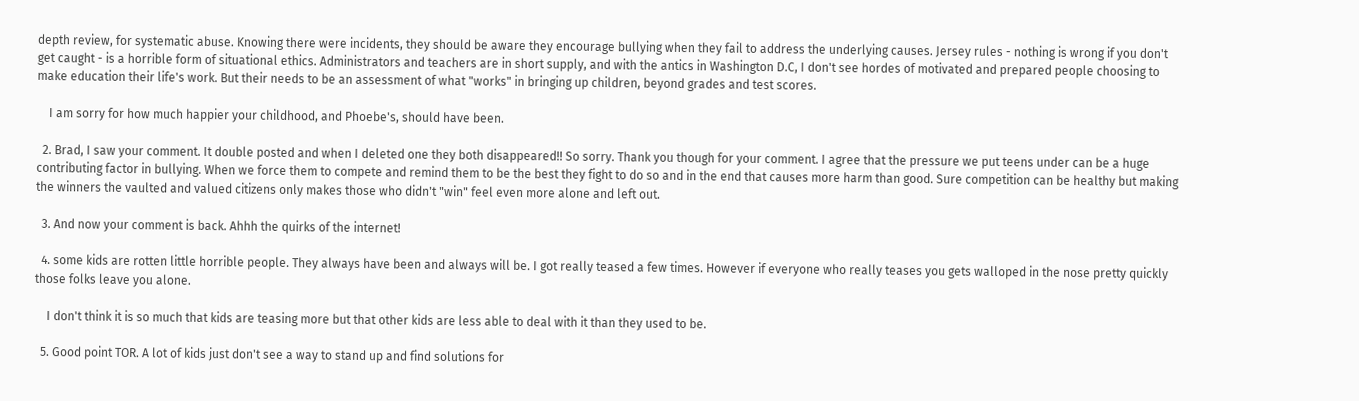depth review, for systematic abuse. Knowing there were incidents, they should be aware they encourage bullying when they fail to address the underlying causes. Jersey rules - nothing is wrong if you don't get caught - is a horrible form of situational ethics. Administrators and teachers are in short supply, and with the antics in Washington D.C, I don't see hordes of motivated and prepared people choosing to make education their life's work. But their needs to be an assessment of what "works" in bringing up children, beyond grades and test scores.

    I am sorry for how much happier your childhood, and Phoebe's, should have been.

  2. Brad, I saw your comment. It double posted and when I deleted one they both disappeared!! So sorry. Thank you though for your comment. I agree that the pressure we put teens under can be a huge contributing factor in bullying. When we force them to compete and remind them to be the best they fight to do so and in the end that causes more harm than good. Sure competition can be healthy but making the winners the vaulted and valued citizens only makes those who didn't "win" feel even more alone and left out.

  3. And now your comment is back. Ahhh the quirks of the internet!

  4. some kids are rotten little horrible people. They always have been and always will be. I got really teased a few times. However if everyone who really teases you gets walloped in the nose pretty quickly those folks leave you alone.

    I don't think it is so much that kids are teasing more but that other kids are less able to deal with it than they used to be.

  5. Good point TOR. A lot of kids just don't see a way to stand up and find solutions for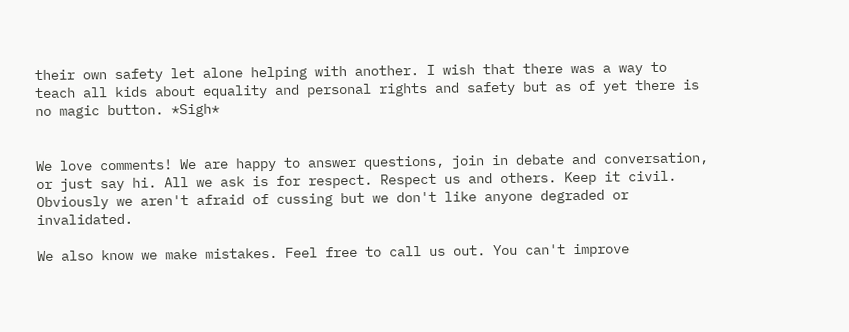their own safety let alone helping with another. I wish that there was a way to teach all kids about equality and personal rights and safety but as of yet there is no magic button. *Sigh*


We love comments! We are happy to answer questions, join in debate and conversation, or just say hi. All we ask is for respect. Respect us and others. Keep it civil. Obviously we aren't afraid of cussing but we don't like anyone degraded or invalidated.

We also know we make mistakes. Feel free to call us out. You can't improve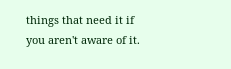things that need it if you aren't aware of it.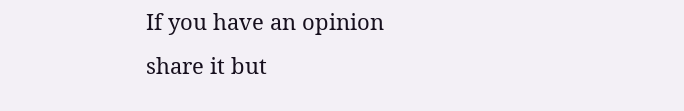If you have an opinion share it but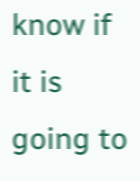know if it is going to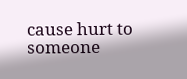cause hurt to someone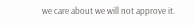we care about we will not approve it.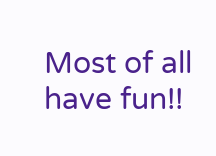Most of all have fun!!